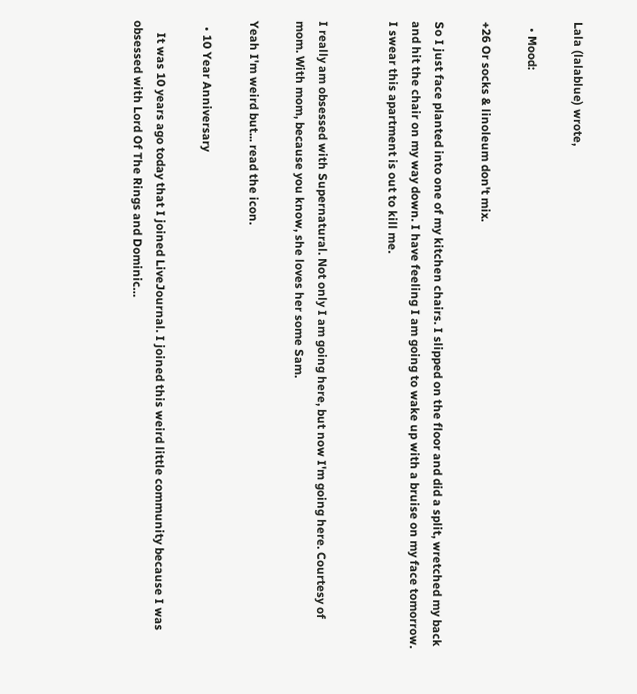Lala (lalablue) wrote,

  • Mood:

+26 Or socks & linoleum don't mix.

So I just face planted into one of my kitchen chairs. I slipped on the floor and did a split, wretched my back and hit the chair on my way down. I have feeling I am going to wake up with a bruise on my face tomorrow. I swear this apartment is out to kill me.


I really am obsessed with Supernatural. Not only I am going here, but now I'm going here. Courtesy of mom. With mom, because you know, she loves her some Sam.

Yeah I'm weird but... read the icon.

  • 10 Year Anniversary

    It was 10 years ago today that I joined LiveJournal. I joined this weird little community because I was obsessed with Lord Of The Rings and Dominic…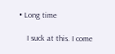• Long time

    I suck at this. I come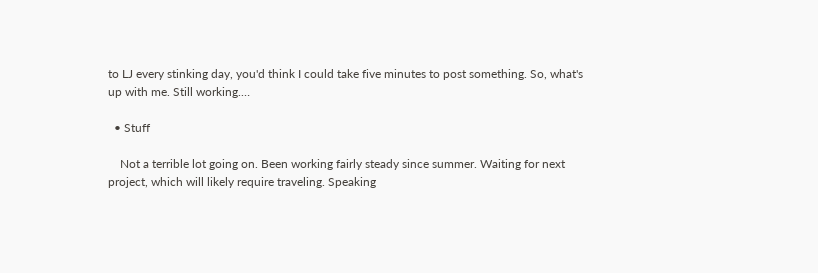to LJ every stinking day, you'd think I could take five minutes to post something. So, what's up with me. Still working.…

  • Stuff

    Not a terrible lot going on. Been working fairly steady since summer. Waiting for next project, which will likely require traveling. Speaking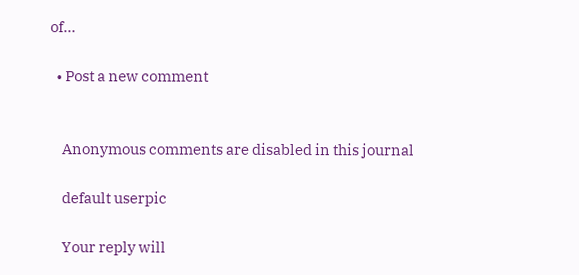of…

  • Post a new comment


    Anonymous comments are disabled in this journal

    default userpic

    Your reply will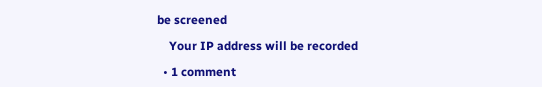be screened

    Your IP address will be recorded

  • 1 comment